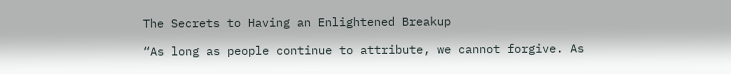The Secrets to Having an Enlightened Breakup

“As long as people continue to attribute, we cannot forgive. As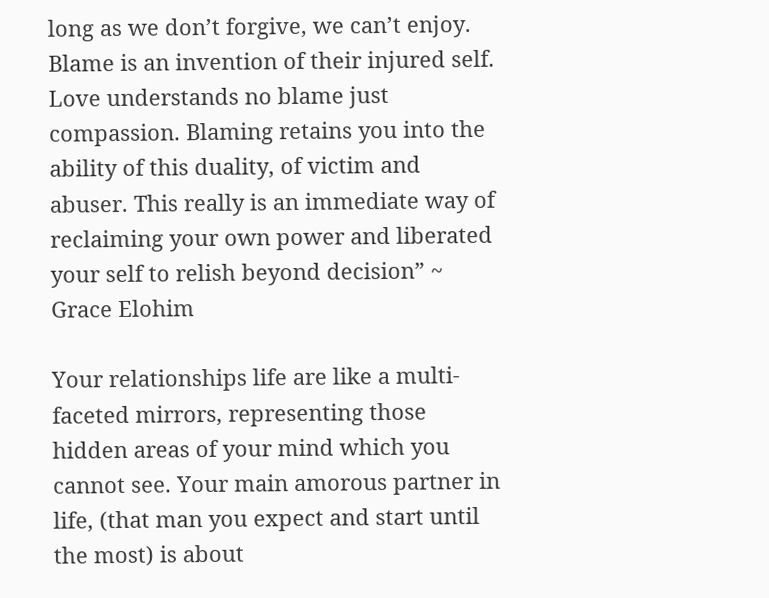long as we don’t forgive, we can’t enjoy. Blame is an invention of their injured self. Love understands no blame just compassion. Blaming retains you into the ability of this duality, of victim and abuser. This really is an immediate way of reclaiming your own power and liberated your self to relish beyond decision” ~ Grace Elohim

Your relationships life are like a multi-faceted mirrors, representing those hidden areas of your mind which you cannot see. Your main amorous partner in life, (that man you expect and start until the most) is about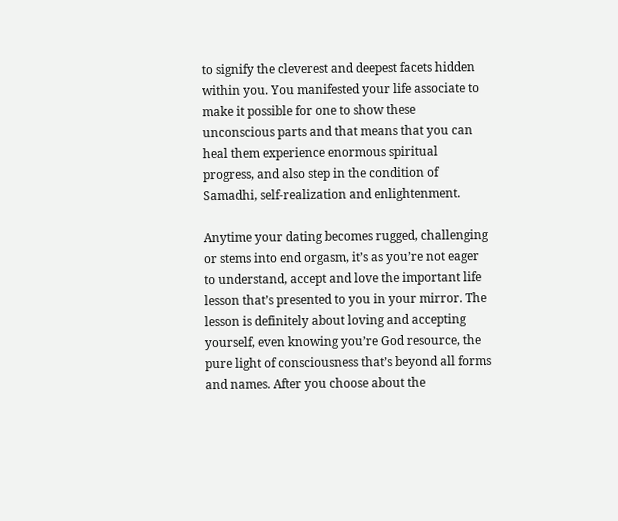to signify the cleverest and deepest facets hidden within you. You manifested your life associate to make it possible for one to show these unconscious parts and that means that you can heal them experience enormous spiritual progress, and also step in the condition of Samadhi, self-realization and enlightenment.

Anytime your dating becomes rugged, challenging or stems into end orgasm, it’s as you’re not eager to understand, accept and love the important life lesson that’s presented to you in your mirror. The lesson is definitely about loving and accepting yourself, even knowing you’re God resource, the pure light of consciousness that’s beyond all forms and names. After you choose about the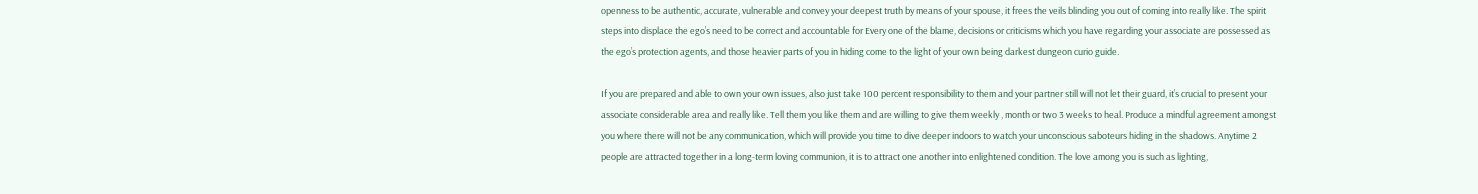openness to be authentic, accurate, vulnerable and convey your deepest truth by means of your spouse, it frees the veils blinding you out of coming into really like. The spirit steps into displace the ego’s need to be correct and accountable for Every one of the blame, decisions or criticisms which you have regarding your associate are possessed as the ego’s protection agents, and those heavier parts of you in hiding come to the light of your own being darkest dungeon curio guide.

If you are prepared and able to own your own issues, also just take 100 percent responsibility to them and your partner still will not let their guard, it’s crucial to present your associate considerable area and really like. Tell them you like them and are willing to give them weekly , month or two 3 weeks to heal. Produce a mindful agreement amongst you where there will not be any communication, which will provide you time to dive deeper indoors to watch your unconscious saboteurs hiding in the shadows. Anytime 2 people are attracted together in a long-term loving communion, it is to attract one another into enlightened condition. The love among you is such as lighting,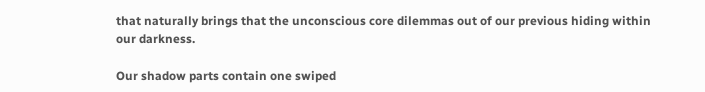that naturally brings that the unconscious core dilemmas out of our previous hiding within our darkness.

Our shadow parts contain one swiped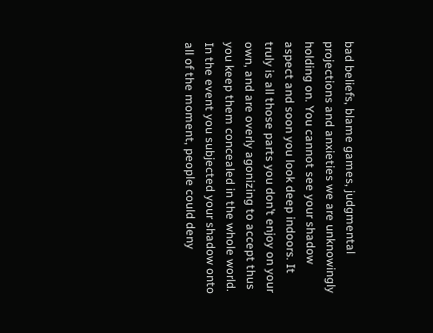bad beliefs, blame games, judgmental projections and anxieties we are unknowingly holding on. You cannot see your shadow aspect and soon you look deep indoors. It truly is all those parts you don’t enjoy on your own, and are overly agonizing to accept thus you keep them concealed in the whole world. In the event you subjected your shadow onto all of the moment, people could deny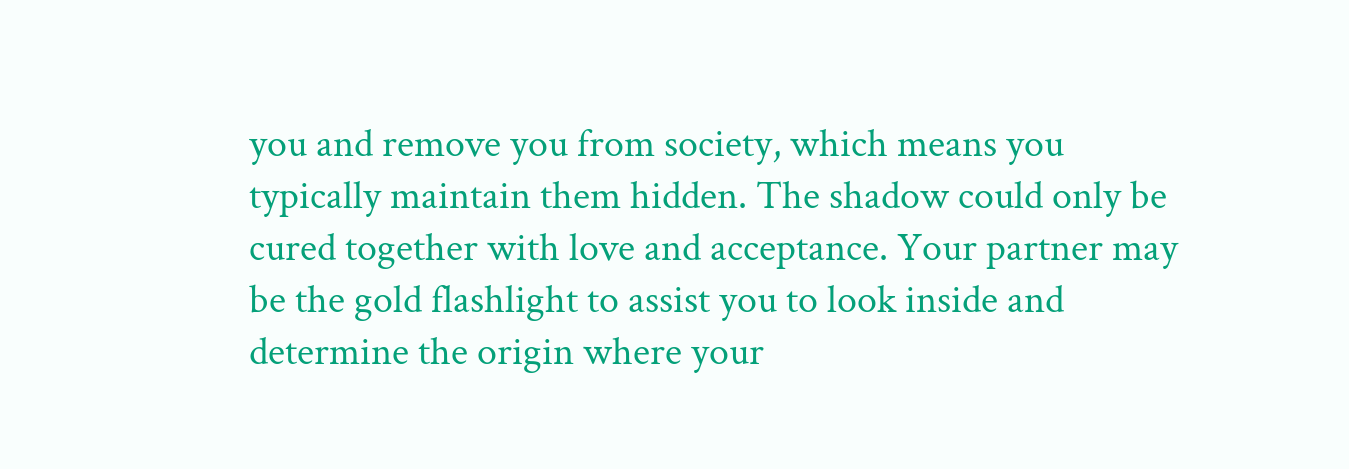you and remove you from society, which means you typically maintain them hidden. The shadow could only be cured together with love and acceptance. Your partner may be the gold flashlight to assist you to look inside and determine the origin where your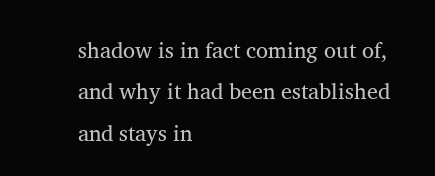shadow is in fact coming out of, and why it had been established and stays in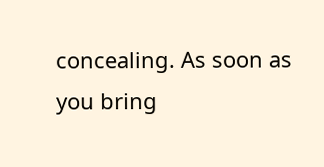concealing. As soon as you bring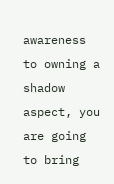awareness to owning a shadow aspect, you are going to bring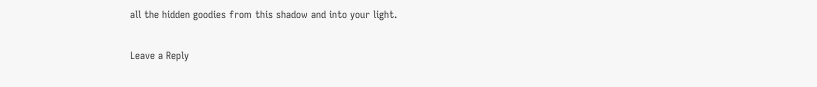all the hidden goodies from this shadow and into your light.

Leave a Reply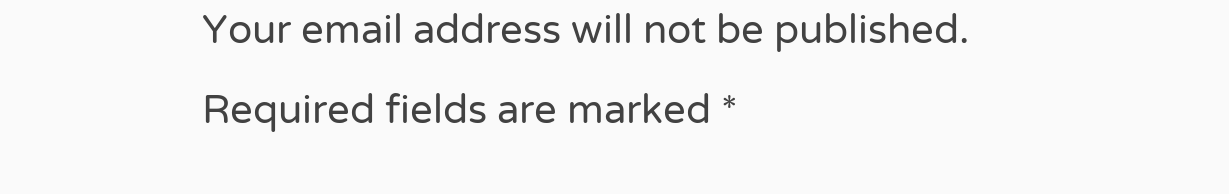Your email address will not be published. Required fields are marked *